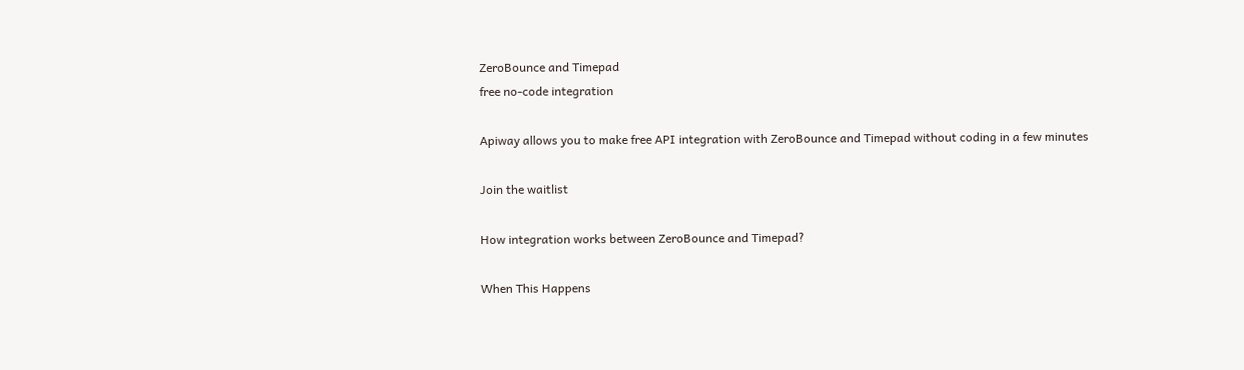ZeroBounce and Timepad
free no-code integration

Apiway allows you to make free API integration with ZeroBounce and Timepad without coding in a few minutes

Join the waitlist

How integration works between ZeroBounce and Timepad?

When This Happens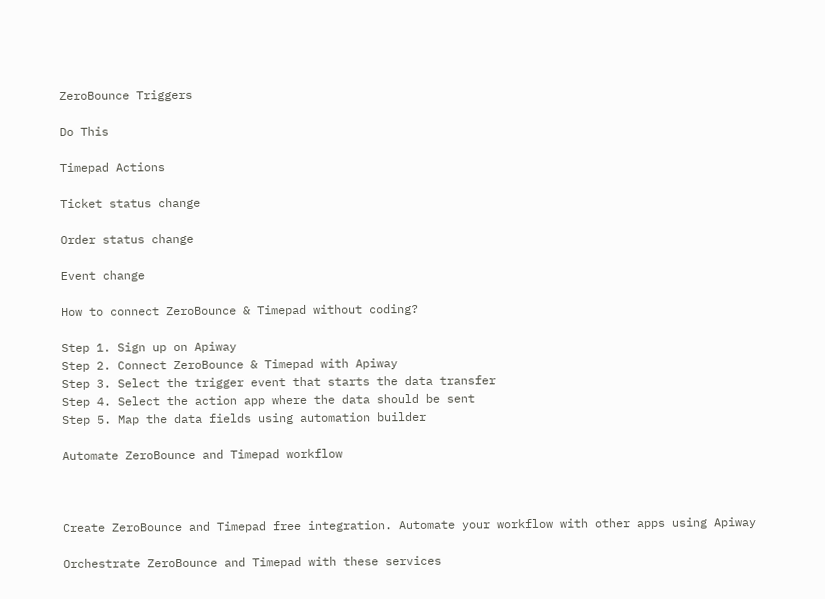ZeroBounce Triggers

Do This

Timepad Actions

Ticket status change

Order status change

Event change

How to connect ZeroBounce & Timepad without coding?

Step 1. Sign up on Apiway
Step 2. Connect ZeroBounce & Timepad with Apiway
Step 3. Select the trigger event that starts the data transfer
Step 4. Select the action app where the data should be sent
Step 5. Map the data fields using automation builder

Automate ZeroBounce and Timepad workflow



Create ZeroBounce and Timepad free integration. Automate your workflow with other apps using Apiway

Orchestrate ZeroBounce and Timepad with these services